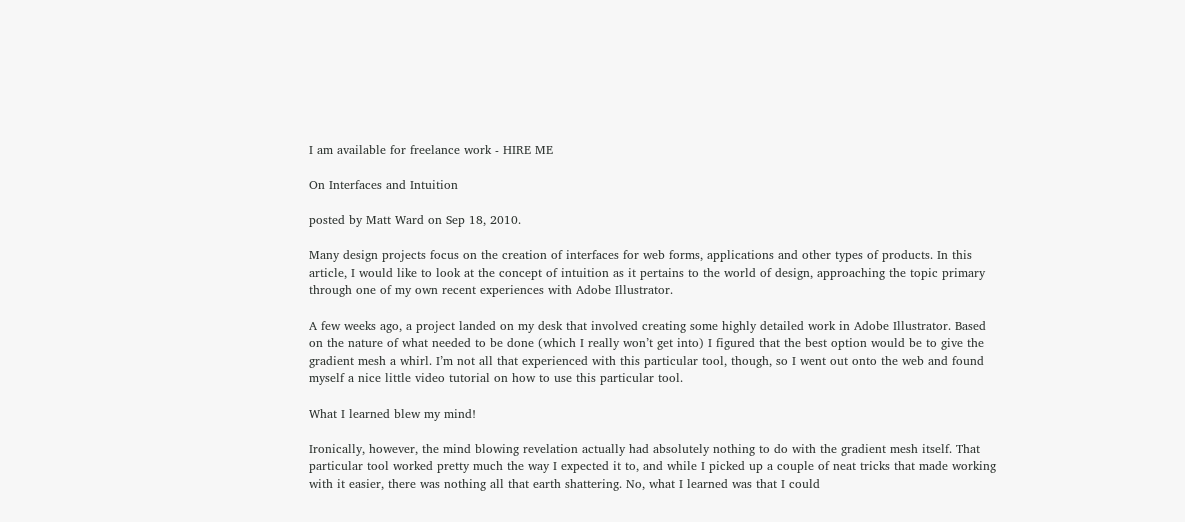I am available for freelance work - HIRE ME

On Interfaces and Intuition

posted by Matt Ward on Sep 18, 2010.

Many design projects focus on the creation of interfaces for web forms, applications and other types of products. In this article, I would like to look at the concept of intuition as it pertains to the world of design, approaching the topic primary through one of my own recent experiences with Adobe Illustrator.

A few weeks ago, a project landed on my desk that involved creating some highly detailed work in Adobe Illustrator. Based on the nature of what needed to be done (which I really won’t get into) I figured that the best option would be to give the gradient mesh a whirl. I’m not all that experienced with this particular tool, though, so I went out onto the web and found myself a nice little video tutorial on how to use this particular tool.

What I learned blew my mind!

Ironically, however, the mind blowing revelation actually had absolutely nothing to do with the gradient mesh itself. That particular tool worked pretty much the way I expected it to, and while I picked up a couple of neat tricks that made working with it easier, there was nothing all that earth shattering. No, what I learned was that I could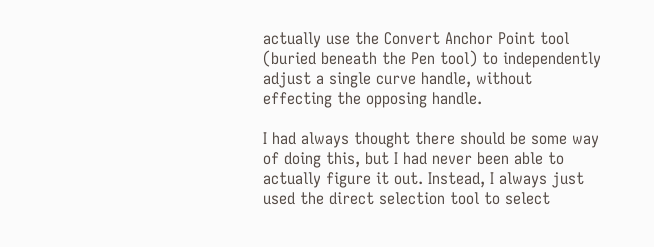actually use the Convert Anchor Point tool (buried beneath the Pen tool) to independently adjust a single curve handle, without effecting the opposing handle.

I had always thought there should be some way of doing this, but I had never been able to actually figure it out. Instead, I always just used the direct selection tool to select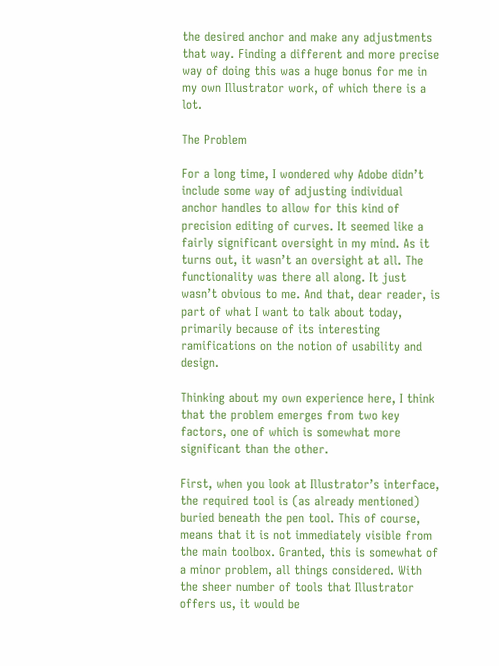the desired anchor and make any adjustments that way. Finding a different and more precise way of doing this was a huge bonus for me in my own Illustrator work, of which there is a lot.

The Problem

For a long time, I wondered why Adobe didn’t include some way of adjusting individual anchor handles to allow for this kind of precision editing of curves. It seemed like a fairly significant oversight in my mind. As it turns out, it wasn’t an oversight at all. The functionality was there all along. It just wasn’t obvious to me. And that, dear reader, is part of what I want to talk about today, primarily because of its interesting ramifications on the notion of usability and design.

Thinking about my own experience here, I think that the problem emerges from two key factors, one of which is somewhat more significant than the other.

First, when you look at Illustrator’s interface, the required tool is (as already mentioned) buried beneath the pen tool. This of course, means that it is not immediately visible from the main toolbox. Granted, this is somewhat of a minor problem, all things considered. With the sheer number of tools that Illustrator offers us, it would be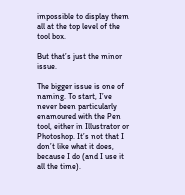impossible to display them all at the top level of the tool box.

But that’s just the minor issue.

The bigger issue is one of naming. To start, I’ve never been particularly enamoured with the Pen tool, either in Illustrator or Photoshop. It’s not that I don’t like what it does, because I do (and I use it all the time).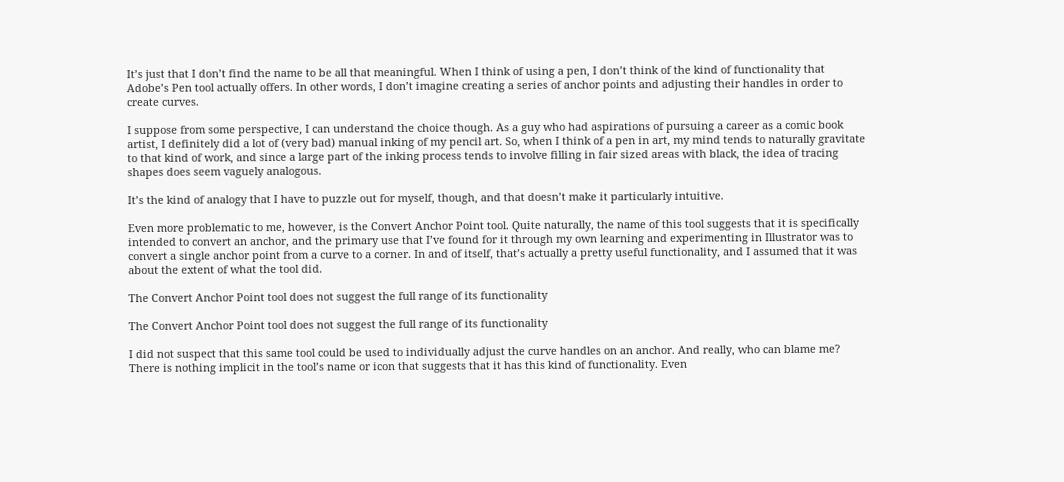It’s just that I don’t find the name to be all that meaningful. When I think of using a pen, I don’t think of the kind of functionality that Adobe’s Pen tool actually offers. In other words, I don’t imagine creating a series of anchor points and adjusting their handles in order to create curves.

I suppose from some perspective, I can understand the choice though. As a guy who had aspirations of pursuing a career as a comic book artist, I definitely did a lot of (very bad) manual inking of my pencil art. So, when I think of a pen in art, my mind tends to naturally gravitate to that kind of work, and since a large part of the inking process tends to involve filling in fair sized areas with black, the idea of tracing shapes does seem vaguely analogous.

It’s the kind of analogy that I have to puzzle out for myself, though, and that doesn’t make it particularly intuitive.

Even more problematic to me, however, is the Convert Anchor Point tool. Quite naturally, the name of this tool suggests that it is specifically intended to convert an anchor, and the primary use that I’ve found for it through my own learning and experimenting in Illustrator was to convert a single anchor point from a curve to a corner. In and of itself, that’s actually a pretty useful functionality, and I assumed that it was about the extent of what the tool did.

The Convert Anchor Point tool does not suggest the full range of its functionality

The Convert Anchor Point tool does not suggest the full range of its functionality

I did not suspect that this same tool could be used to individually adjust the curve handles on an anchor. And really, who can blame me? There is nothing implicit in the tool’s name or icon that suggests that it has this kind of functionality. Even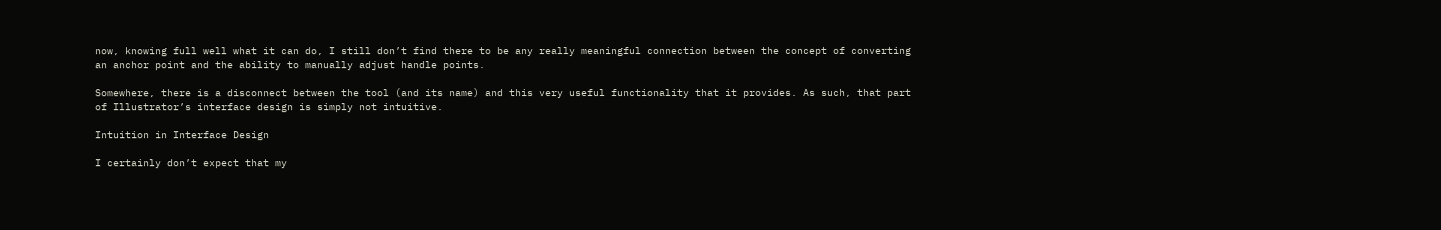now, knowing full well what it can do, I still don’t find there to be any really meaningful connection between the concept of converting an anchor point and the ability to manually adjust handle points.

Somewhere, there is a disconnect between the tool (and its name) and this very useful functionality that it provides. As such, that part of Illustrator’s interface design is simply not intuitive.

Intuition in Interface Design

I certainly don’t expect that my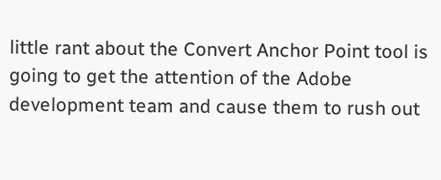little rant about the Convert Anchor Point tool is going to get the attention of the Adobe development team and cause them to rush out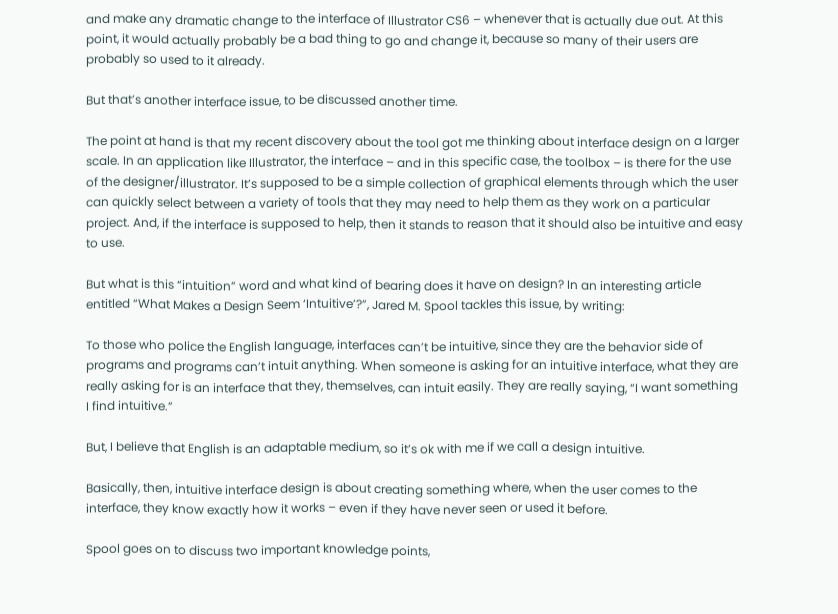and make any dramatic change to the interface of Illustrator CS6 – whenever that is actually due out. At this point, it would actually probably be a bad thing to go and change it, because so many of their users are probably so used to it already.

But that’s another interface issue, to be discussed another time.

The point at hand is that my recent discovery about the tool got me thinking about interface design on a larger scale. In an application like Illustrator, the interface – and in this specific case, the toolbox – is there for the use of the designer/illustrator. It’s supposed to be a simple collection of graphical elements through which the user can quickly select between a variety of tools that they may need to help them as they work on a particular project. And, if the interface is supposed to help, then it stands to reason that it should also be intuitive and easy to use.

But what is this “intuition” word and what kind of bearing does it have on design? In an interesting article entitled “What Makes a Design Seem ‘Intuitive’?”, Jared M. Spool tackles this issue, by writing:

To those who police the English language, interfaces can’t be intuitive, since they are the behavior side of programs and programs can’t intuit anything. When someone is asking for an intuitive interface, what they are really asking for is an interface that they, themselves, can intuit easily. They are really saying, “I want something I find intuitive.”

But, I believe that English is an adaptable medium, so it’s ok with me if we call a design intuitive.

Basically, then, intuitive interface design is about creating something where, when the user comes to the interface, they know exactly how it works – even if they have never seen or used it before.

Spool goes on to discuss two important knowledge points,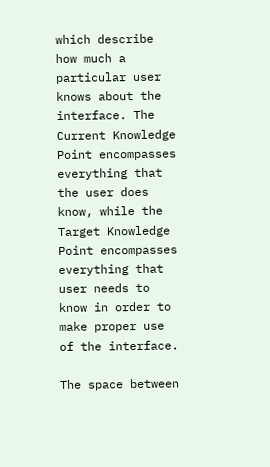which describe how much a particular user knows about the interface. The Current Knowledge Point encompasses everything that the user does know, while the Target Knowledge Point encompasses everything that user needs to know in order to make proper use of the interface.

The space between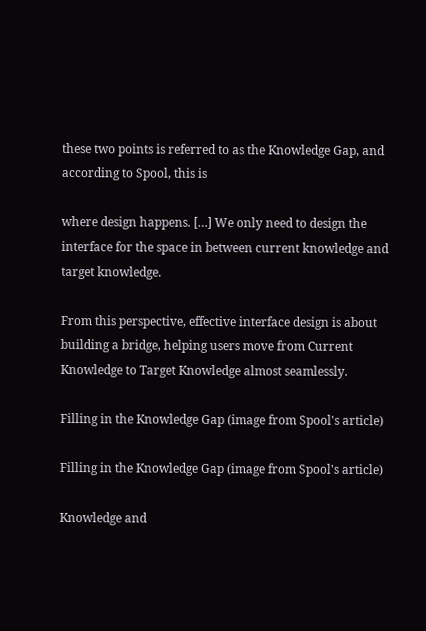these two points is referred to as the Knowledge Gap, and according to Spool, this is

where design happens. […] We only need to design the interface for the space in between current knowledge and target knowledge.

From this perspective, effective interface design is about building a bridge, helping users move from Current Knowledge to Target Knowledge almost seamlessly.

Filling in the Knowledge Gap (image from Spool's article)

Filling in the Knowledge Gap (image from Spool's article)

Knowledge and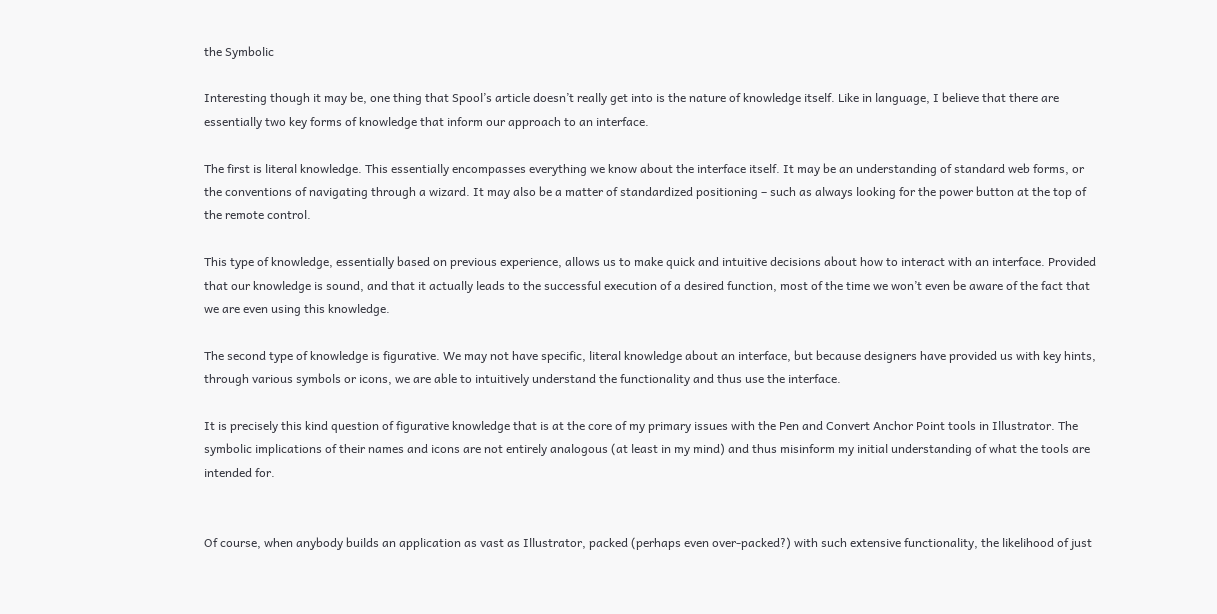the Symbolic

Interesting though it may be, one thing that Spool’s article doesn’t really get into is the nature of knowledge itself. Like in language, I believe that there are essentially two key forms of knowledge that inform our approach to an interface.

The first is literal knowledge. This essentially encompasses everything we know about the interface itself. It may be an understanding of standard web forms, or the conventions of navigating through a wizard. It may also be a matter of standardized positioning – such as always looking for the power button at the top of the remote control.

This type of knowledge, essentially based on previous experience, allows us to make quick and intuitive decisions about how to interact with an interface. Provided that our knowledge is sound, and that it actually leads to the successful execution of a desired function, most of the time we won’t even be aware of the fact that we are even using this knowledge.

The second type of knowledge is figurative. We may not have specific, literal knowledge about an interface, but because designers have provided us with key hints, through various symbols or icons, we are able to intuitively understand the functionality and thus use the interface.

It is precisely this kind question of figurative knowledge that is at the core of my primary issues with the Pen and Convert Anchor Point tools in Illustrator. The symbolic implications of their names and icons are not entirely analogous (at least in my mind) and thus misinform my initial understanding of what the tools are intended for.


Of course, when anybody builds an application as vast as Illustrator, packed (perhaps even over-packed?) with such extensive functionality, the likelihood of just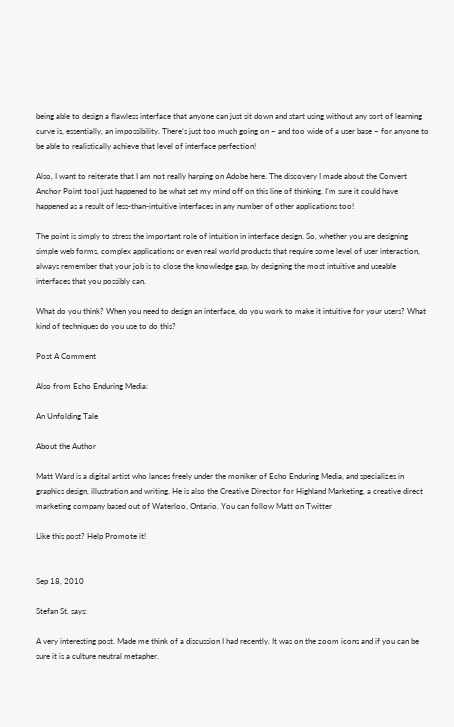being able to design a flawless interface that anyone can just sit down and start using without any sort of learning curve is, essentially, an impossibility. There’s just too much going on – and too wide of a user base – for anyone to be able to realistically achieve that level of interface perfection!

Also, I want to reiterate that I am not really harping on Adobe here. The discovery I made about the Convert Anchor Point tool just happened to be what set my mind off on this line of thinking. I’m sure it could have happened as a result of less-than-intuitive interfaces in any number of other applications too!

The point is simply to stress the important role of intuition in interface design. So, whether you are designing simple web forms, complex applications or even real world products that require some level of user interaction, always remember that your job is to close the knowledge gap, by designing the most intuitive and useable interfaces that you possibly can.

What do you think? When you need to design an interface, do you work to make it intuitive for your users? What kind of techniques do you use to do this?

Post A Comment

Also from Echo Enduring Media:

An Unfolding Tale

About the Author

Matt Ward is a digital artist who lances freely under the moniker of Echo Enduring Media, and specializes in graphics design, illustration and writing. He is also the Creative Director for Highland Marketing, a creative direct marketing company based out of Waterloo, Ontario. You can follow Matt on Twitter

Like this post? Help Promote it!


Sep 18, 2010

Stefan St. says:

A very interesting post. Made me think of a discussion I had recently. It was on the zoom icons and if you can be sure it is a culture neutral metapher.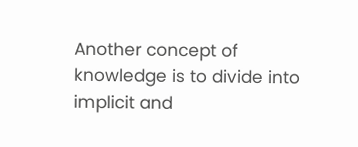Another concept of knowledge is to divide into implicit and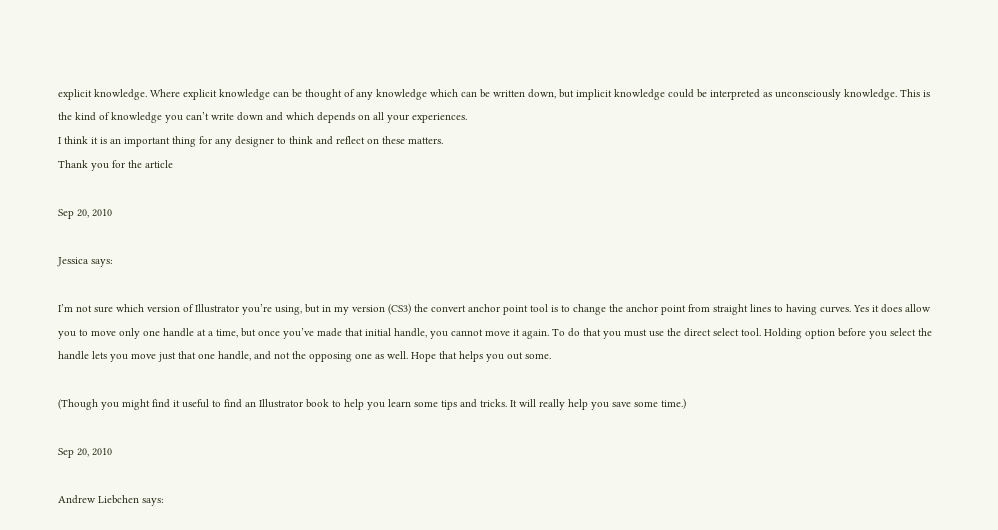explicit knowledge. Where explicit knowledge can be thought of any knowledge which can be written down, but implicit knowledge could be interpreted as unconsciously knowledge. This is the kind of knowledge you can’t write down and which depends on all your experiences.
I think it is an important thing for any designer to think and reflect on these matters.
Thank you for the article

Sep 20, 2010

Jessica says:

I’m not sure which version of Illustrator you’re using, but in my version (CS3) the convert anchor point tool is to change the anchor point from straight lines to having curves. Yes it does allow you to move only one handle at a time, but once you’ve made that initial handle, you cannot move it again. To do that you must use the direct select tool. Holding option before you select the handle lets you move just that one handle, and not the opposing one as well. Hope that helps you out some.

(Though you might find it useful to find an Illustrator book to help you learn some tips and tricks. It will really help you save some time.)

Sep 20, 2010

Andrew Liebchen says: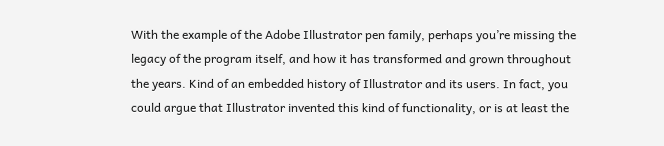With the example of the Adobe Illustrator pen family, perhaps you’re missing the legacy of the program itself, and how it has transformed and grown throughout the years. Kind of an embedded history of Illustrator and its users. In fact, you could argue that Illustrator invented this kind of functionality, or is at least the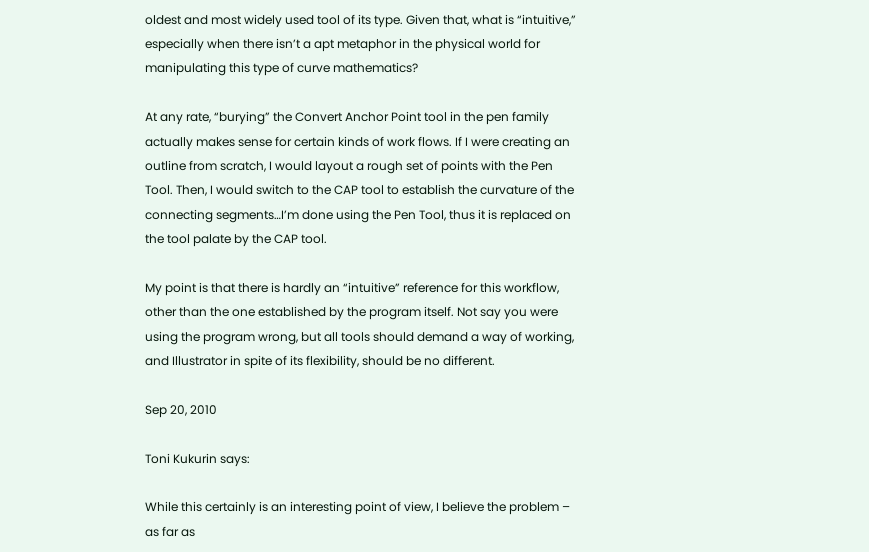oldest and most widely used tool of its type. Given that, what is “intuitive,” especially when there isn’t a apt metaphor in the physical world for manipulating this type of curve mathematics?

At any rate, “burying” the Convert Anchor Point tool in the pen family actually makes sense for certain kinds of work flows. If I were creating an outline from scratch, I would layout a rough set of points with the Pen Tool. Then, I would switch to the CAP tool to establish the curvature of the connecting segments…I’m done using the Pen Tool, thus it is replaced on the tool palate by the CAP tool.

My point is that there is hardly an “intuitive” reference for this workflow, other than the one established by the program itself. Not say you were using the program wrong, but all tools should demand a way of working, and Illustrator in spite of its flexibility, should be no different.

Sep 20, 2010

Toni Kukurin says:

While this certainly is an interesting point of view, I believe the problem – as far as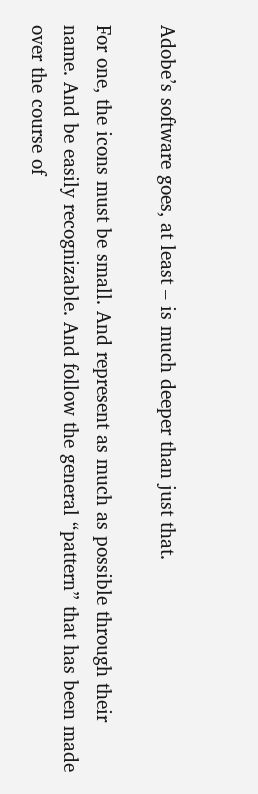Adobe’s software goes, at least – is much deeper than just that.

For one, the icons must be small. And represent as much as possible through their name. And be easily recognizable. And follow the general “pattern” that has been made over the course of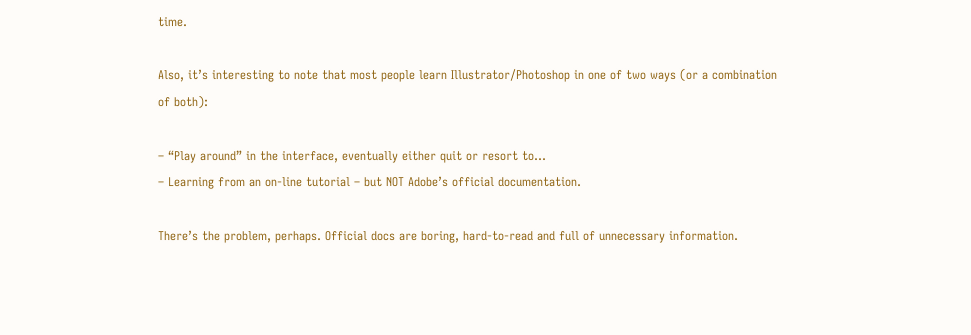time.

Also, it’s interesting to note that most people learn Illustrator/Photoshop in one of two ways (or a combination of both):

– “Play around” in the interface, eventually either quit or resort to…
– Learning from an on-line tutorial – but NOT Adobe’s official documentation.

There’s the problem, perhaps. Official docs are boring, hard-to-read and full of unnecessary information.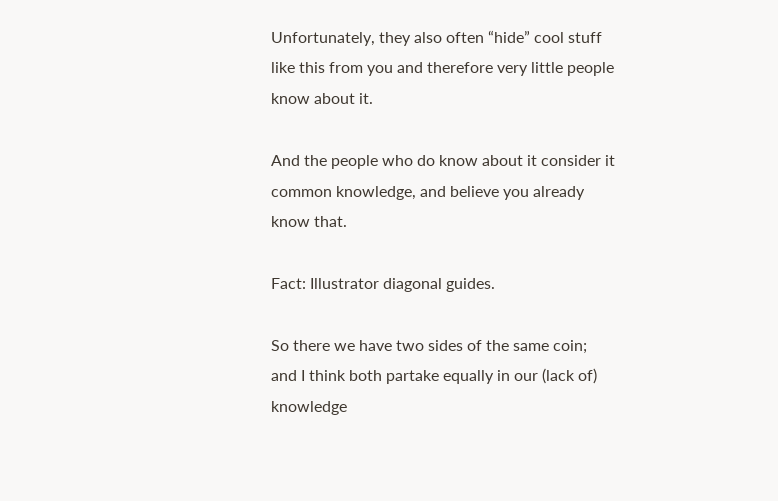Unfortunately, they also often “hide” cool stuff like this from you and therefore very little people know about it.

And the people who do know about it consider it common knowledge, and believe you already know that.

Fact: Illustrator diagonal guides.

So there we have two sides of the same coin; and I think both partake equally in our (lack of) knowledge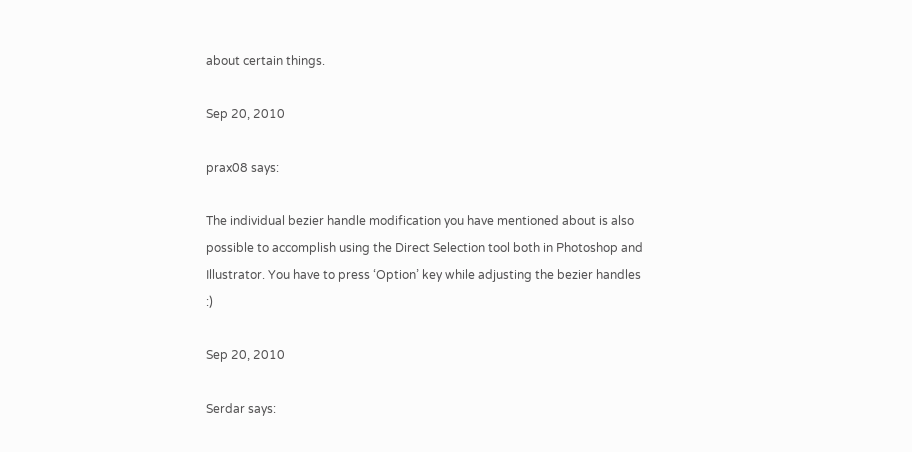about certain things.

Sep 20, 2010

prax08 says:

The individual bezier handle modification you have mentioned about is also possible to accomplish using the Direct Selection tool both in Photoshop and Illustrator. You have to press ‘Option’ key while adjusting the bezier handles :)

Sep 20, 2010

Serdar says: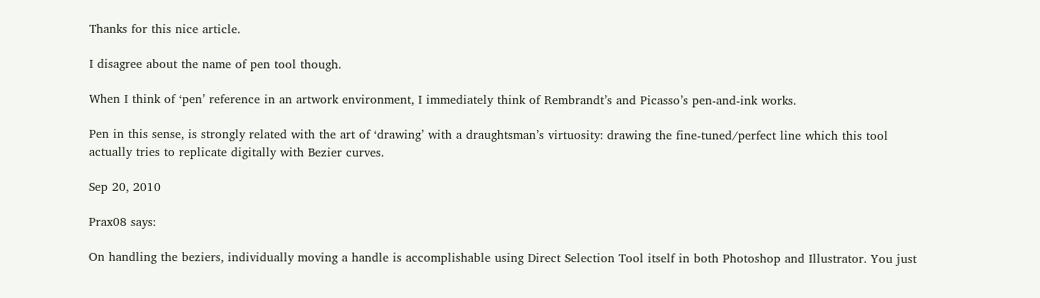Thanks for this nice article.

I disagree about the name of pen tool though.

When I think of ‘pen’ reference in an artwork environment, I immediately think of Rembrandt’s and Picasso’s pen-and-ink works.

Pen in this sense, is strongly related with the art of ‘drawing’ with a draughtsman’s virtuosity: drawing the fine-tuned/perfect line which this tool actually tries to replicate digitally with Bezier curves.

Sep 20, 2010

Prax08 says:

On handling the beziers, individually moving a handle is accomplishable using Direct Selection Tool itself in both Photoshop and Illustrator. You just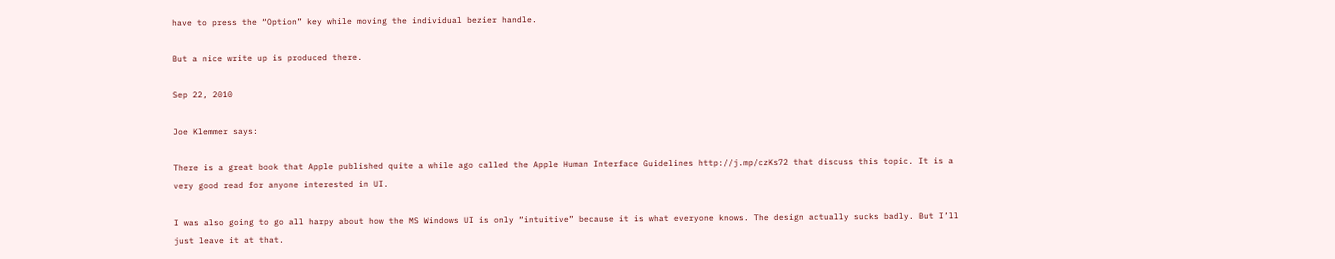have to press the “Option” key while moving the individual bezier handle.

But a nice write up is produced there.

Sep 22, 2010

Joe Klemmer says:

There is a great book that Apple published quite a while ago called the Apple Human Interface Guidelines http://j.mp/czKs72 that discuss this topic. It is a very good read for anyone interested in UI.

I was also going to go all harpy about how the MS Windows UI is only “intuitive” because it is what everyone knows. The design actually sucks badly. But I’ll just leave it at that.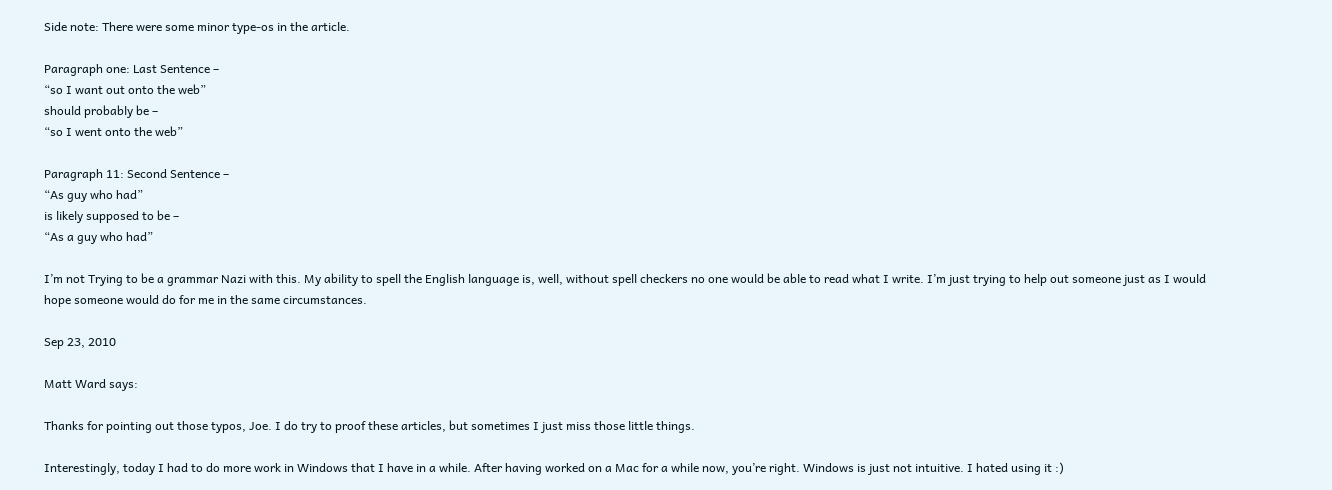Side note: There were some minor type-os in the article.

Paragraph one: Last Sentence –
“so I want out onto the web”
should probably be –
“so I went onto the web”

Paragraph 11: Second Sentence –
“As guy who had”
is likely supposed to be –
“As a guy who had”

I’m not Trying to be a grammar Nazi with this. My ability to spell the English language is, well, without spell checkers no one would be able to read what I write. I’m just trying to help out someone just as I would hope someone would do for me in the same circumstances.

Sep 23, 2010

Matt Ward says:

Thanks for pointing out those typos, Joe. I do try to proof these articles, but sometimes I just miss those little things.

Interestingly, today I had to do more work in Windows that I have in a while. After having worked on a Mac for a while now, you’re right. Windows is just not intuitive. I hated using it :)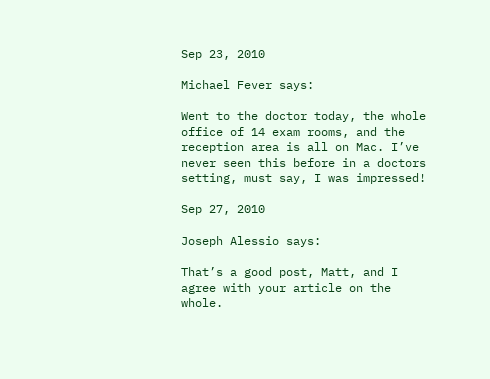Sep 23, 2010

Michael Fever says:

Went to the doctor today, the whole office of 14 exam rooms, and the reception area is all on Mac. I’ve never seen this before in a doctors setting, must say, I was impressed!

Sep 27, 2010

Joseph Alessio says:

That’s a good post, Matt, and I agree with your article on the whole.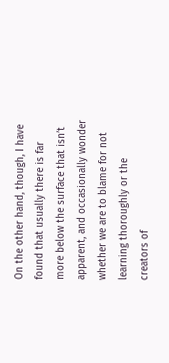On the other hand, though, I have found that usually there is far more below the surface that isn’t apparent, and occasionally wonder whether we are to blame for not learning thoroughly or the creators of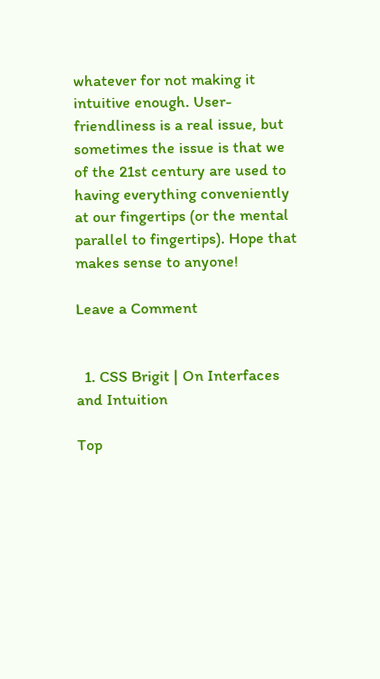whatever for not making it intuitive enough. User-friendliness is a real issue, but sometimes the issue is that we of the 21st century are used to having everything conveniently at our fingertips (or the mental parallel to fingertips). Hope that makes sense to anyone!

Leave a Comment


  1. CSS Brigit | On Interfaces and Intuition

Top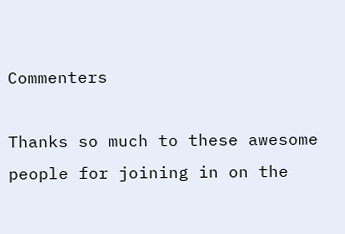Commenters

Thanks so much to these awesome people for joining in on the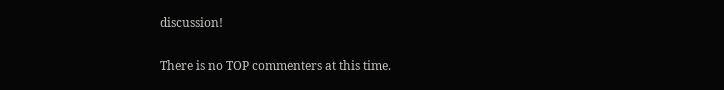discussion!

There is no TOP commenters at this time.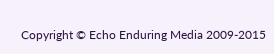Copyright © Echo Enduring Media 2009-2015